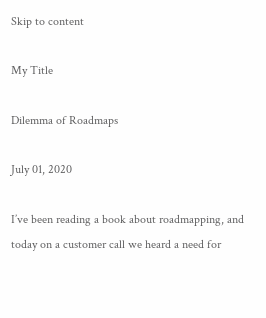Skip to content

My Title

Dilemma of Roadmaps

July 01, 2020

I’ve been reading a book about roadmapping, and today on a customer call we heard a need for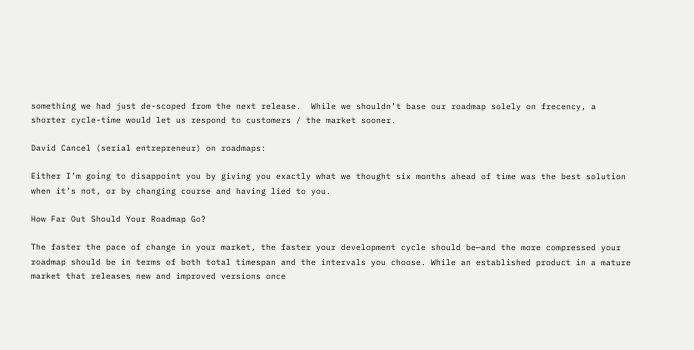something we had just de-scoped from the next release.  While we shouldn’t base our roadmap solely on frecency, a shorter cycle-time would let us respond to customers / the market sooner.

David Cancel (serial entrepreneur) on roadmaps:

Either I’m going to disappoint you by giving you exactly what we thought six months ahead of time was the best solution when it’s not, or by changing course and having lied to you.

How Far Out Should Your Roadmap Go?

The faster the pace of change in your market, the faster your development cycle should be—and the more compressed your roadmap should be in terms of both total timespan and the intervals you choose. While an established product in a mature market that releases new and improved versions once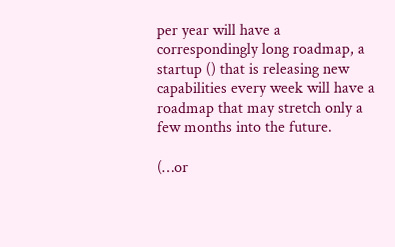per year will have a correspondingly long roadmap, a startup () that is releasing new capabilities every week will have a roadmap that may stretch only a few months into the future.

(…or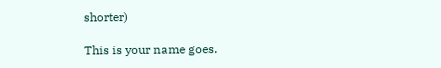shorter)

This is your name goes.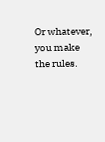Or whatever, you make the rules.